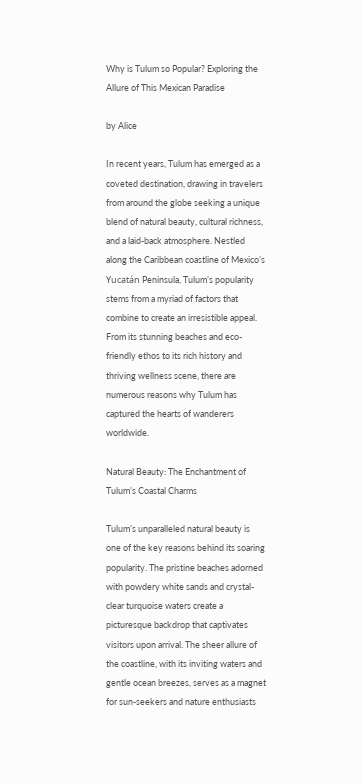Why is Tulum so Popular? Exploring the Allure of This Mexican Paradise

by Alice

In recent years, Tulum has emerged as a coveted destination, drawing in travelers from around the globe seeking a unique blend of natural beauty, cultural richness, and a laid-back atmosphere. Nestled along the Caribbean coastline of Mexico’s Yucatán Peninsula, Tulum’s popularity stems from a myriad of factors that combine to create an irresistible appeal. From its stunning beaches and eco-friendly ethos to its rich history and thriving wellness scene, there are numerous reasons why Tulum has captured the hearts of wanderers worldwide.

Natural Beauty: The Enchantment of Tulum’s Coastal Charms

Tulum’s unparalleled natural beauty is one of the key reasons behind its soaring popularity. The pristine beaches adorned with powdery white sands and crystal-clear turquoise waters create a picturesque backdrop that captivates visitors upon arrival. The sheer allure of the coastline, with its inviting waters and gentle ocean breezes, serves as a magnet for sun-seekers and nature enthusiasts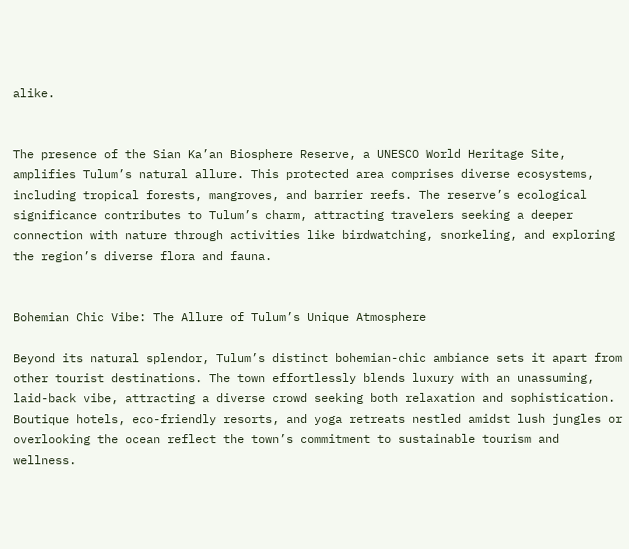alike.


The presence of the Sian Ka’an Biosphere Reserve, a UNESCO World Heritage Site, amplifies Tulum’s natural allure. This protected area comprises diverse ecosystems, including tropical forests, mangroves, and barrier reefs. The reserve’s ecological significance contributes to Tulum’s charm, attracting travelers seeking a deeper connection with nature through activities like birdwatching, snorkeling, and exploring the region’s diverse flora and fauna.


Bohemian Chic Vibe: The Allure of Tulum’s Unique Atmosphere

Beyond its natural splendor, Tulum’s distinct bohemian-chic ambiance sets it apart from other tourist destinations. The town effortlessly blends luxury with an unassuming, laid-back vibe, attracting a diverse crowd seeking both relaxation and sophistication. Boutique hotels, eco-friendly resorts, and yoga retreats nestled amidst lush jungles or overlooking the ocean reflect the town’s commitment to sustainable tourism and wellness.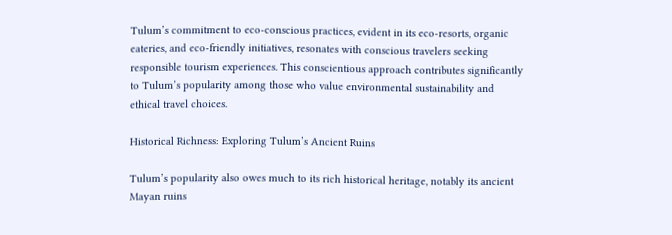Tulum’s commitment to eco-conscious practices, evident in its eco-resorts, organic eateries, and eco-friendly initiatives, resonates with conscious travelers seeking responsible tourism experiences. This conscientious approach contributes significantly to Tulum’s popularity among those who value environmental sustainability and ethical travel choices.

Historical Richness: Exploring Tulum’s Ancient Ruins

Tulum’s popularity also owes much to its rich historical heritage, notably its ancient Mayan ruins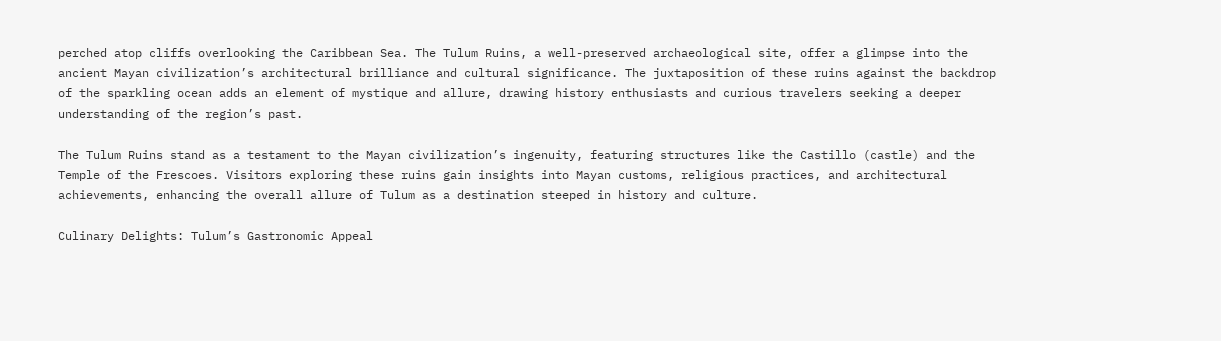perched atop cliffs overlooking the Caribbean Sea. The Tulum Ruins, a well-preserved archaeological site, offer a glimpse into the ancient Mayan civilization’s architectural brilliance and cultural significance. The juxtaposition of these ruins against the backdrop of the sparkling ocean adds an element of mystique and allure, drawing history enthusiasts and curious travelers seeking a deeper understanding of the region’s past.

The Tulum Ruins stand as a testament to the Mayan civilization’s ingenuity, featuring structures like the Castillo (castle) and the Temple of the Frescoes. Visitors exploring these ruins gain insights into Mayan customs, religious practices, and architectural achievements, enhancing the overall allure of Tulum as a destination steeped in history and culture.

Culinary Delights: Tulum’s Gastronomic Appeal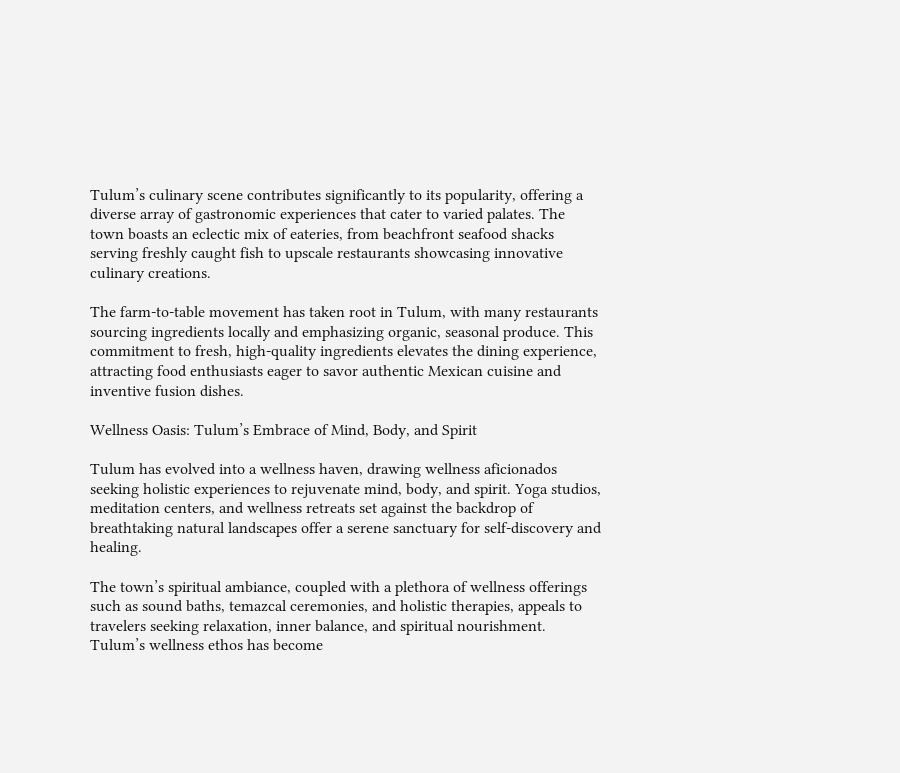Tulum’s culinary scene contributes significantly to its popularity, offering a diverse array of gastronomic experiences that cater to varied palates. The town boasts an eclectic mix of eateries, from beachfront seafood shacks serving freshly caught fish to upscale restaurants showcasing innovative culinary creations.

The farm-to-table movement has taken root in Tulum, with many restaurants sourcing ingredients locally and emphasizing organic, seasonal produce. This commitment to fresh, high-quality ingredients elevates the dining experience, attracting food enthusiasts eager to savor authentic Mexican cuisine and inventive fusion dishes.

Wellness Oasis: Tulum’s Embrace of Mind, Body, and Spirit

Tulum has evolved into a wellness haven, drawing wellness aficionados seeking holistic experiences to rejuvenate mind, body, and spirit. Yoga studios, meditation centers, and wellness retreats set against the backdrop of breathtaking natural landscapes offer a serene sanctuary for self-discovery and healing.

The town’s spiritual ambiance, coupled with a plethora of wellness offerings such as sound baths, temazcal ceremonies, and holistic therapies, appeals to travelers seeking relaxation, inner balance, and spiritual nourishment. Tulum’s wellness ethos has become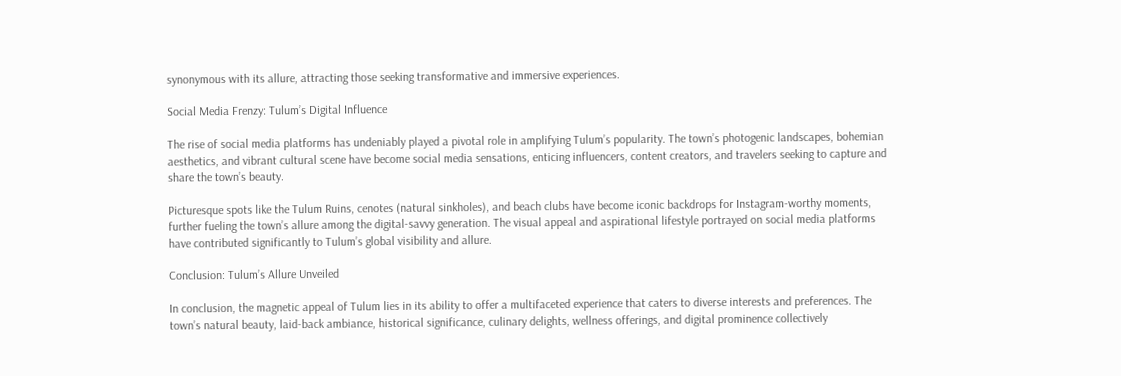synonymous with its allure, attracting those seeking transformative and immersive experiences.

Social Media Frenzy: Tulum’s Digital Influence

The rise of social media platforms has undeniably played a pivotal role in amplifying Tulum’s popularity. The town’s photogenic landscapes, bohemian aesthetics, and vibrant cultural scene have become social media sensations, enticing influencers, content creators, and travelers seeking to capture and share the town’s beauty.

Picturesque spots like the Tulum Ruins, cenotes (natural sinkholes), and beach clubs have become iconic backdrops for Instagram-worthy moments, further fueling the town’s allure among the digital-savvy generation. The visual appeal and aspirational lifestyle portrayed on social media platforms have contributed significantly to Tulum’s global visibility and allure.

Conclusion: Tulum’s Allure Unveiled

In conclusion, the magnetic appeal of Tulum lies in its ability to offer a multifaceted experience that caters to diverse interests and preferences. The town’s natural beauty, laid-back ambiance, historical significance, culinary delights, wellness offerings, and digital prominence collectively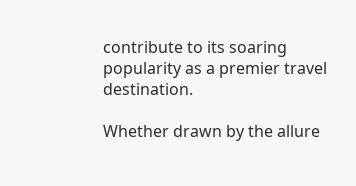contribute to its soaring popularity as a premier travel destination.

Whether drawn by the allure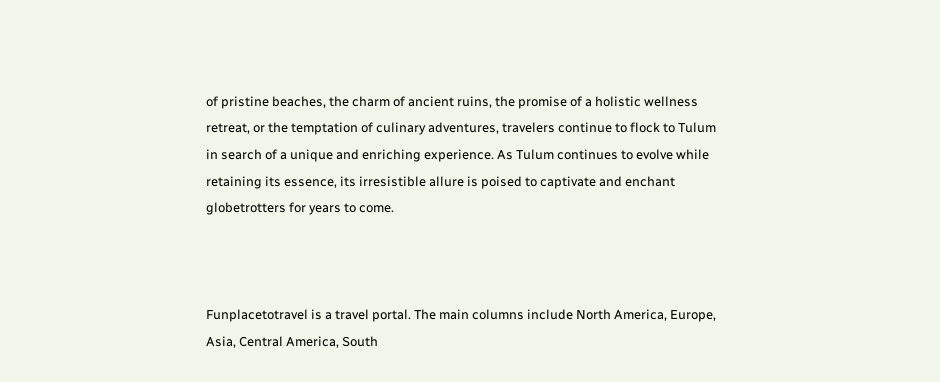of pristine beaches, the charm of ancient ruins, the promise of a holistic wellness retreat, or the temptation of culinary adventures, travelers continue to flock to Tulum in search of a unique and enriching experience. As Tulum continues to evolve while retaining its essence, its irresistible allure is poised to captivate and enchant globetrotters for years to come.



Funplacetotravel is a travel portal. The main columns include North America, Europe, Asia, Central America, South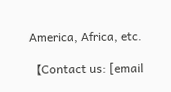America, Africa, etc.

【Contact us: [email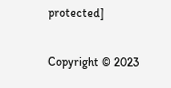protected]

Copyright © 2023